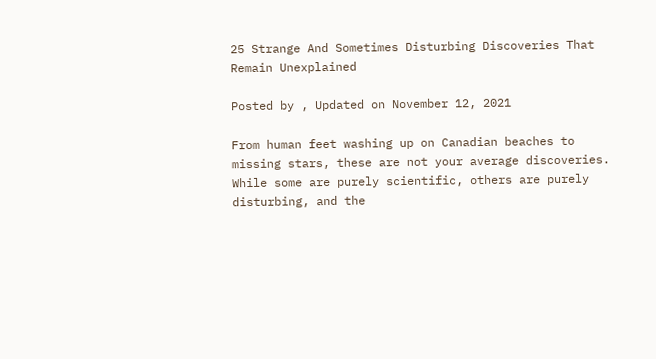25 Strange And Sometimes Disturbing Discoveries That Remain Unexplained

Posted by , Updated on November 12, 2021

From human feet washing up on Canadian beaches to missing stars, these are not your average discoveries. While some are purely scientific, others are purely disturbing, and the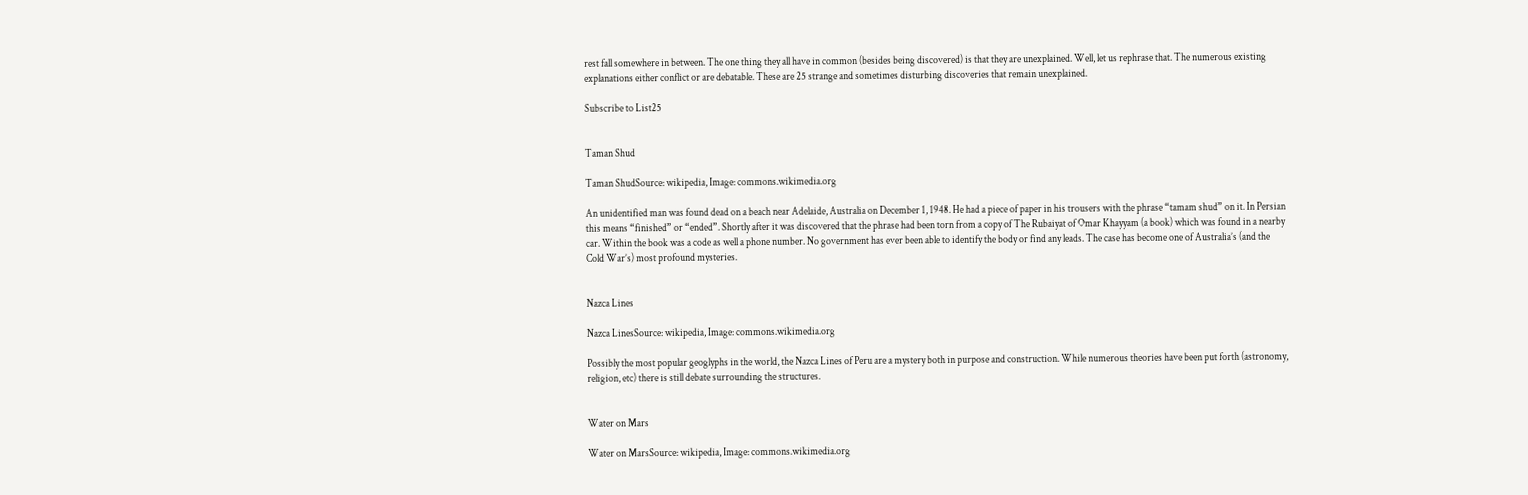rest fall somewhere in between. The one thing they all have in common (besides being discovered) is that they are unexplained. Well, let us rephrase that. The numerous existing explanations either conflict or are debatable. These are 25 strange and sometimes disturbing discoveries that remain unexplained.

Subscribe to List25


Taman Shud

Taman ShudSource: wikipedia, Image: commons.wikimedia.org

An unidentified man was found dead on a beach near Adelaide, Australia on December 1, 1948. He had a piece of paper in his trousers with the phrase “tamam shud” on it. In Persian this means “finished” or “ended”. Shortly after it was discovered that the phrase had been torn from a copy of The Rubaiyat of Omar Khayyam (a book) which was found in a nearby car. Within the book was a code as well a phone number. No government has ever been able to identify the body or find any leads. The case has become one of Australia’s (and the Cold War’s) most profound mysteries.


Nazca Lines

Nazca LinesSource: wikipedia, Image: commons.wikimedia.org

Possibly the most popular geoglyphs in the world, the Nazca Lines of Peru are a mystery both in purpose and construction. While numerous theories have been put forth (astronomy, religion, etc) there is still debate surrounding the structures.


Water on Mars

Water on MarsSource: wikipedia, Image: commons.wikimedia.org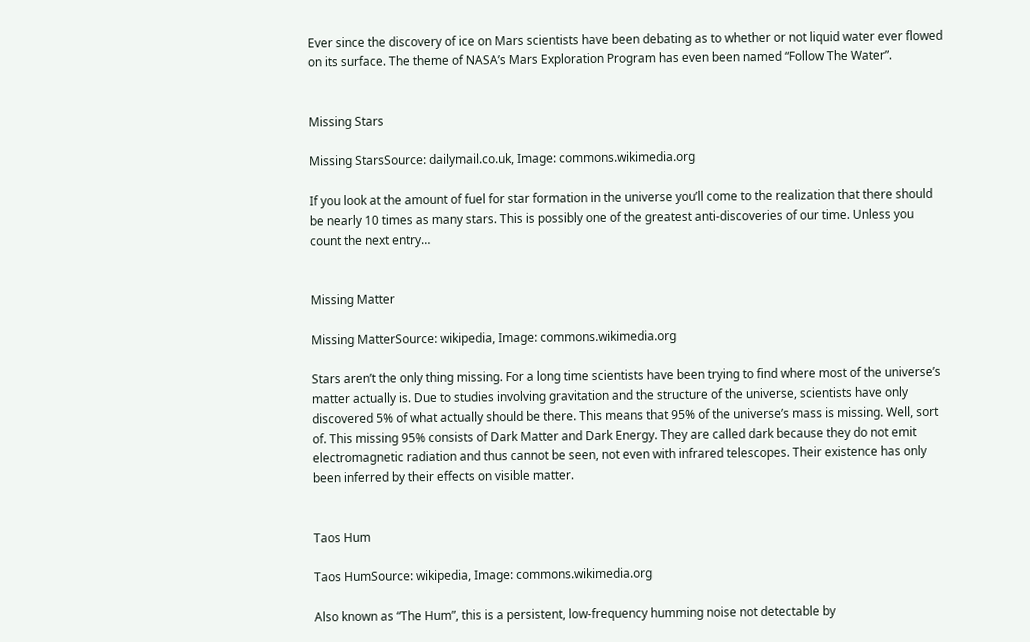Ever since the discovery of ice on Mars scientists have been debating as to whether or not liquid water ever flowed on its surface. The theme of NASA’s Mars Exploration Program has even been named “Follow The Water”.


Missing Stars

Missing StarsSource: dailymail.co.uk, Image: commons.wikimedia.org

If you look at the amount of fuel for star formation in the universe you’ll come to the realization that there should be nearly 10 times as many stars. This is possibly one of the greatest anti-discoveries of our time. Unless you count the next entry…


Missing Matter

Missing MatterSource: wikipedia, Image: commons.wikimedia.org

Stars aren’t the only thing missing. For a long time scientists have been trying to find where most of the universe’s matter actually is. Due to studies involving gravitation and the structure of the universe, scientists have only discovered 5% of what actually should be there. This means that 95% of the universe’s mass is missing. Well, sort of. This missing 95% consists of Dark Matter and Dark Energy. They are called dark because they do not emit electromagnetic radiation and thus cannot be seen, not even with infrared telescopes. Their existence has only been inferred by their effects on visible matter.


Taos Hum

Taos HumSource: wikipedia, Image: commons.wikimedia.org

Also known as “The Hum”, this is a persistent, low-frequency humming noise not detectable by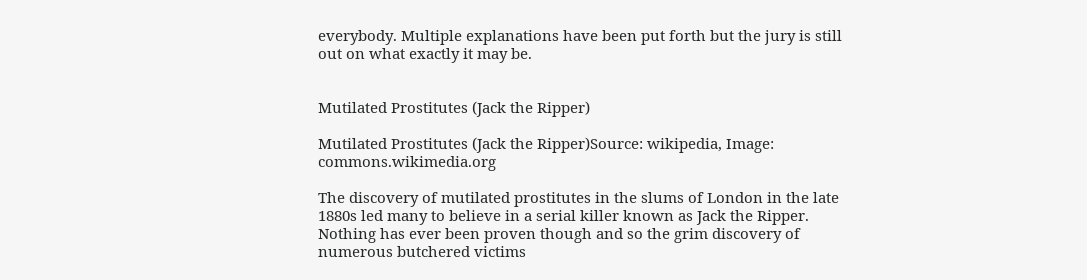everybody. Multiple explanations have been put forth but the jury is still out on what exactly it may be.


Mutilated Prostitutes (Jack the Ripper)

Mutilated Prostitutes (Jack the Ripper)Source: wikipedia, Image: commons.wikimedia.org

The discovery of mutilated prostitutes in the slums of London in the late 1880s led many to believe in a serial killer known as Jack the Ripper. Nothing has ever been proven though and so the grim discovery of numerous butchered victims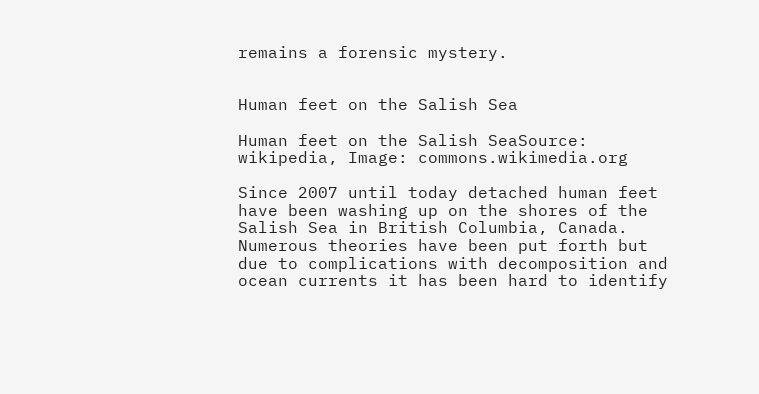remains a forensic mystery.


Human feet on the Salish Sea

Human feet on the Salish SeaSource: wikipedia, Image: commons.wikimedia.org

Since 2007 until today detached human feet have been washing up on the shores of the Salish Sea in British Columbia, Canada. Numerous theories have been put forth but due to complications with decomposition and ocean currents it has been hard to identify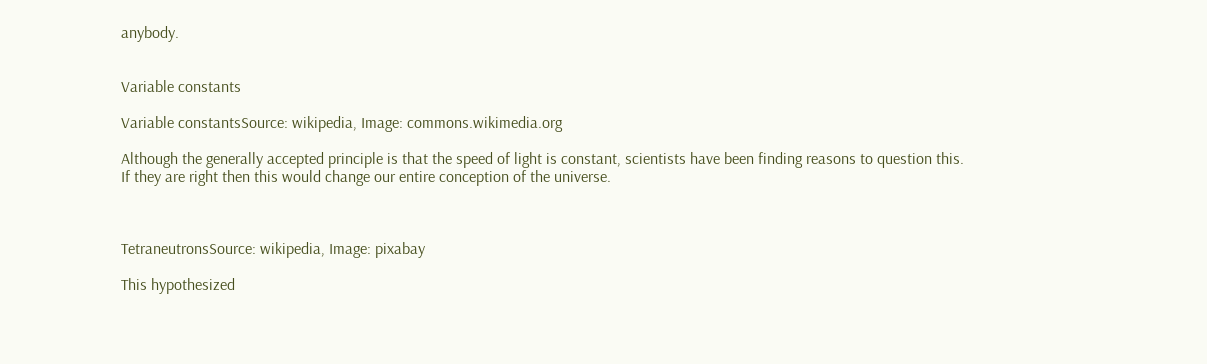anybody.


Variable constants

Variable constantsSource: wikipedia, Image: commons.wikimedia.org

Although the generally accepted principle is that the speed of light is constant, scientists have been finding reasons to question this. If they are right then this would change our entire conception of the universe.



TetraneutronsSource: wikipedia, Image: pixabay

This hypothesized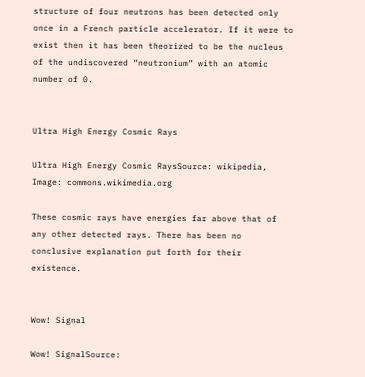structure of four neutrons has been detected only once in a French particle accelerator. If it were to exist then it has been theorized to be the nucleus of the undiscovered “neutronium” with an atomic number of 0.


Ultra High Energy Cosmic Rays

Ultra High Energy Cosmic RaysSource: wikipedia, Image: commons.wikimedia.org

These cosmic rays have energies far above that of any other detected rays. There has been no conclusive explanation put forth for their existence.


Wow! Signal

Wow! SignalSource: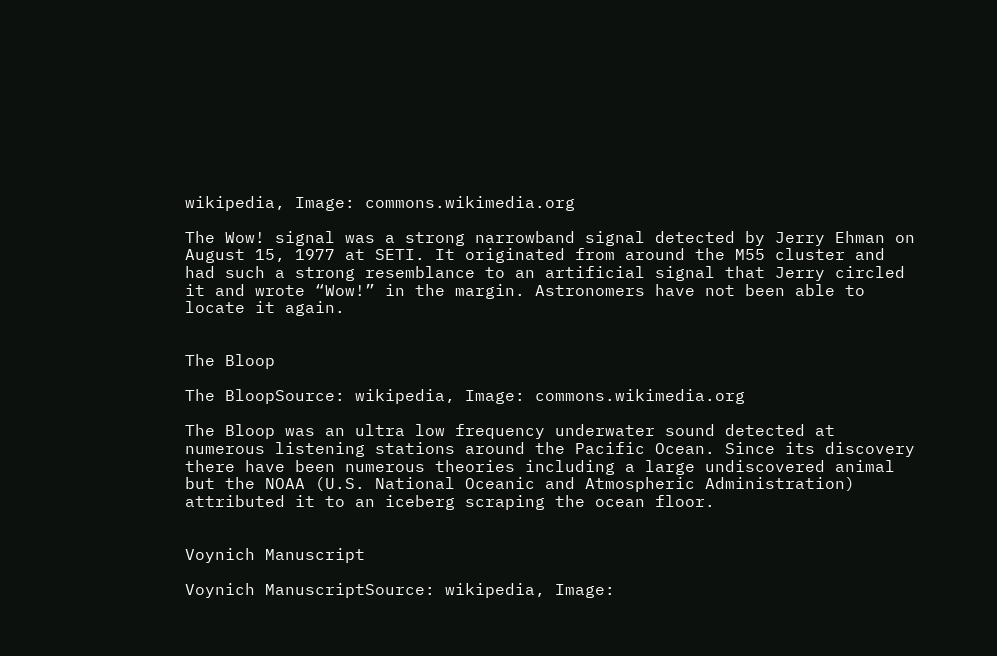wikipedia, Image: commons.wikimedia.org

The Wow! signal was a strong narrowband signal detected by Jerry Ehman on August 15, 1977 at SETI. It originated from around the M55 cluster and had such a strong resemblance to an artificial signal that Jerry circled it and wrote “Wow!” in the margin. Astronomers have not been able to locate it again.


The Bloop

The BloopSource: wikipedia, Image: commons.wikimedia.org

The Bloop was an ultra low frequency underwater sound detected at numerous listening stations around the Pacific Ocean. Since its discovery there have been numerous theories including a large undiscovered animal but the NOAA (U.S. National Oceanic and Atmospheric Administration) attributed it to an iceberg scraping the ocean floor.


Voynich Manuscript

Voynich ManuscriptSource: wikipedia, Image: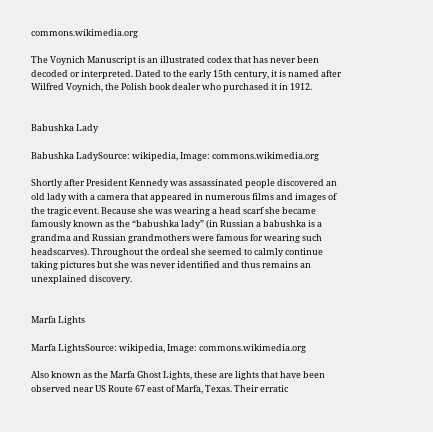commons.wikimedia.org

The Voynich Manuscript is an illustrated codex that has never been decoded or interpreted. Dated to the early 15th century, it is named after Wilfred Voynich, the Polish book dealer who purchased it in 1912.


Babushka Lady

Babushka LadySource: wikipedia, Image: commons.wikimedia.org

Shortly after President Kennedy was assassinated people discovered an old lady with a camera that appeared in numerous films and images of the tragic event. Because she was wearing a head scarf she became famously known as the “babushka lady” (in Russian a babushka is a grandma and Russian grandmothers were famous for wearing such headscarves). Throughout the ordeal she seemed to calmly continue taking pictures but she was never identified and thus remains an unexplained discovery.


Marfa Lights

Marfa LightsSource: wikipedia, Image: commons.wikimedia.org

Also known as the Marfa Ghost Lights, these are lights that have been observed near US Route 67 east of Marfa, Texas. Their erratic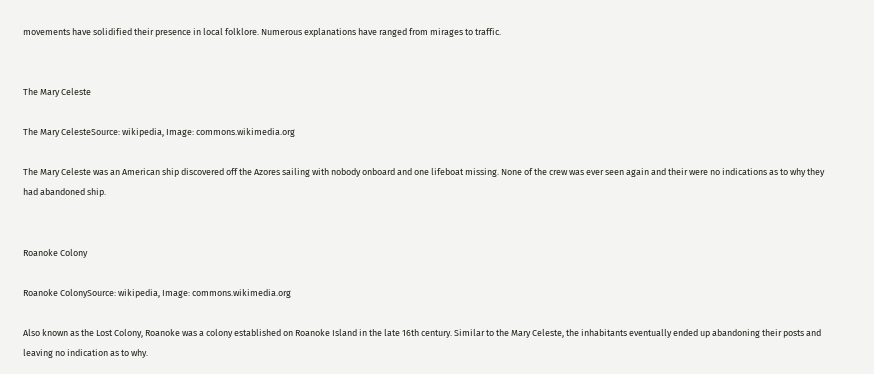movements have solidified their presence in local folklore. Numerous explanations have ranged from mirages to traffic.


The Mary Celeste

The Mary CelesteSource: wikipedia, Image: commons.wikimedia.org

The Mary Celeste was an American ship discovered off the Azores sailing with nobody onboard and one lifeboat missing. None of the crew was ever seen again and their were no indications as to why they had abandoned ship.


Roanoke Colony

Roanoke ColonySource: wikipedia, Image: commons.wikimedia.org

Also known as the Lost Colony, Roanoke was a colony established on Roanoke Island in the late 16th century. Similar to the Mary Celeste, the inhabitants eventually ended up abandoning their posts and leaving no indication as to why.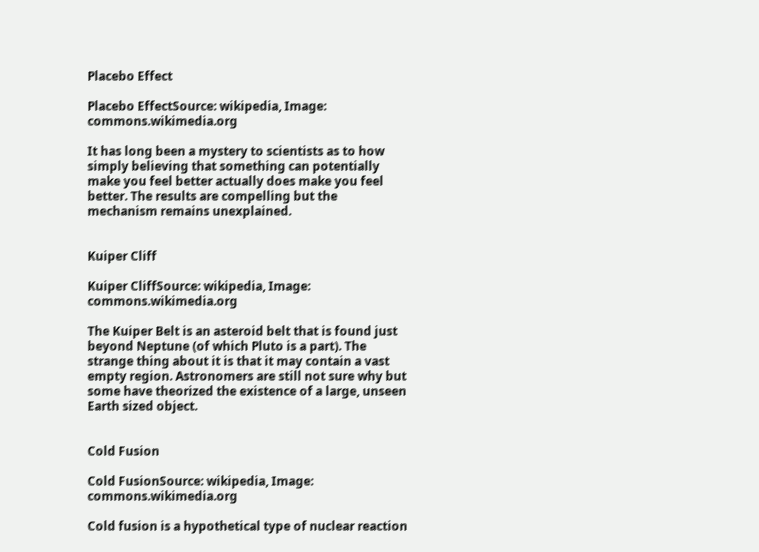Placebo Effect

Placebo EffectSource: wikipedia, Image: commons.wikimedia.org

It has long been a mystery to scientists as to how simply believing that something can potentially make you feel better actually does make you feel better. The results are compelling but the mechanism remains unexplained.


Kuiper Cliff

Kuiper CliffSource: wikipedia, Image: commons.wikimedia.org

The Kuiper Belt is an asteroid belt that is found just beyond Neptune (of which Pluto is a part). The strange thing about it is that it may contain a vast empty region. Astronomers are still not sure why but some have theorized the existence of a large, unseen Earth sized object.


Cold Fusion

Cold FusionSource: wikipedia, Image: commons.wikimedia.org

Cold fusion is a hypothetical type of nuclear reaction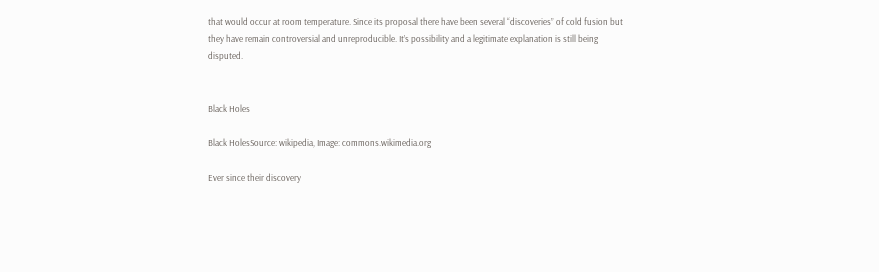that would occur at room temperature. Since its proposal there have been several “discoveries” of cold fusion but they have remain controversial and unreproducible. It’s possibility and a legitimate explanation is still being disputed.


Black Holes

Black HolesSource: wikipedia, Image: commons.wikimedia.org

Ever since their discovery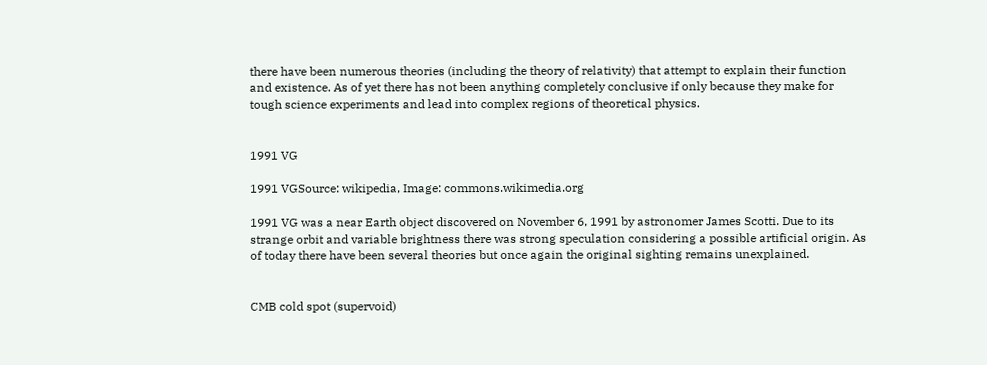there have been numerous theories (including the theory of relativity) that attempt to explain their function and existence. As of yet there has not been anything completely conclusive if only because they make for tough science experiments and lead into complex regions of theoretical physics.


1991 VG

1991 VGSource: wikipedia, Image: commons.wikimedia.org

1991 VG was a near Earth object discovered on November 6, 1991 by astronomer James Scotti. Due to its strange orbit and variable brightness there was strong speculation considering a possible artificial origin. As of today there have been several theories but once again the original sighting remains unexplained.


CMB cold spot (supervoid)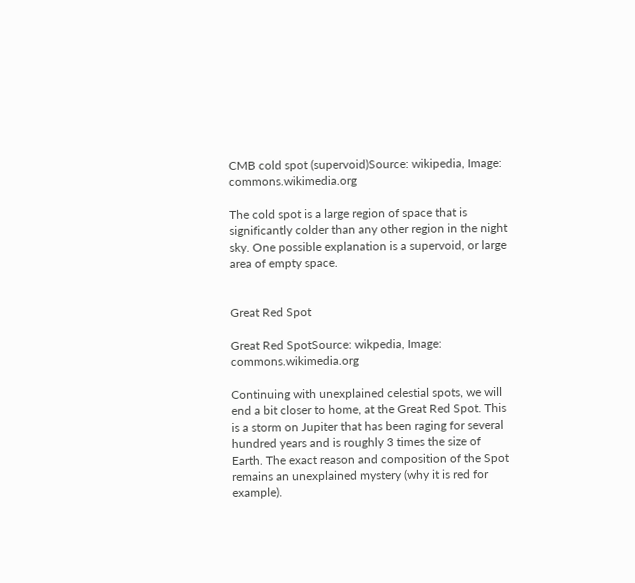CMB cold spot (supervoid)Source: wikipedia, Image: commons.wikimedia.org

The cold spot is a large region of space that is significantly colder than any other region in the night sky. One possible explanation is a supervoid, or large area of empty space.


Great Red Spot

Great Red SpotSource: wikpedia, Image: commons.wikimedia.org

Continuing with unexplained celestial spots, we will end a bit closer to home, at the Great Red Spot. This is a storm on Jupiter that has been raging for several hundred years and is roughly 3 times the size of Earth. The exact reason and composition of the Spot remains an unexplained mystery (why it is red for example).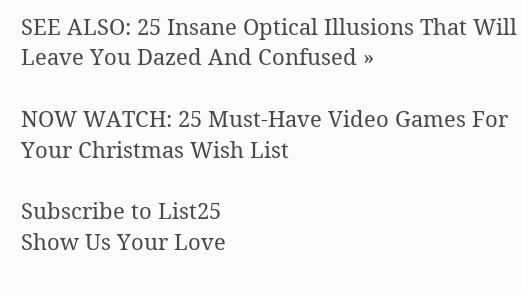SEE ALSO: 25 Insane Optical Illusions That Will Leave You Dazed And Confused »

NOW WATCH: 25 Must-Have Video Games For Your Christmas Wish List

Subscribe to List25
Show Us Your Love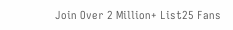Join Over 2 Million+ List25 Fans